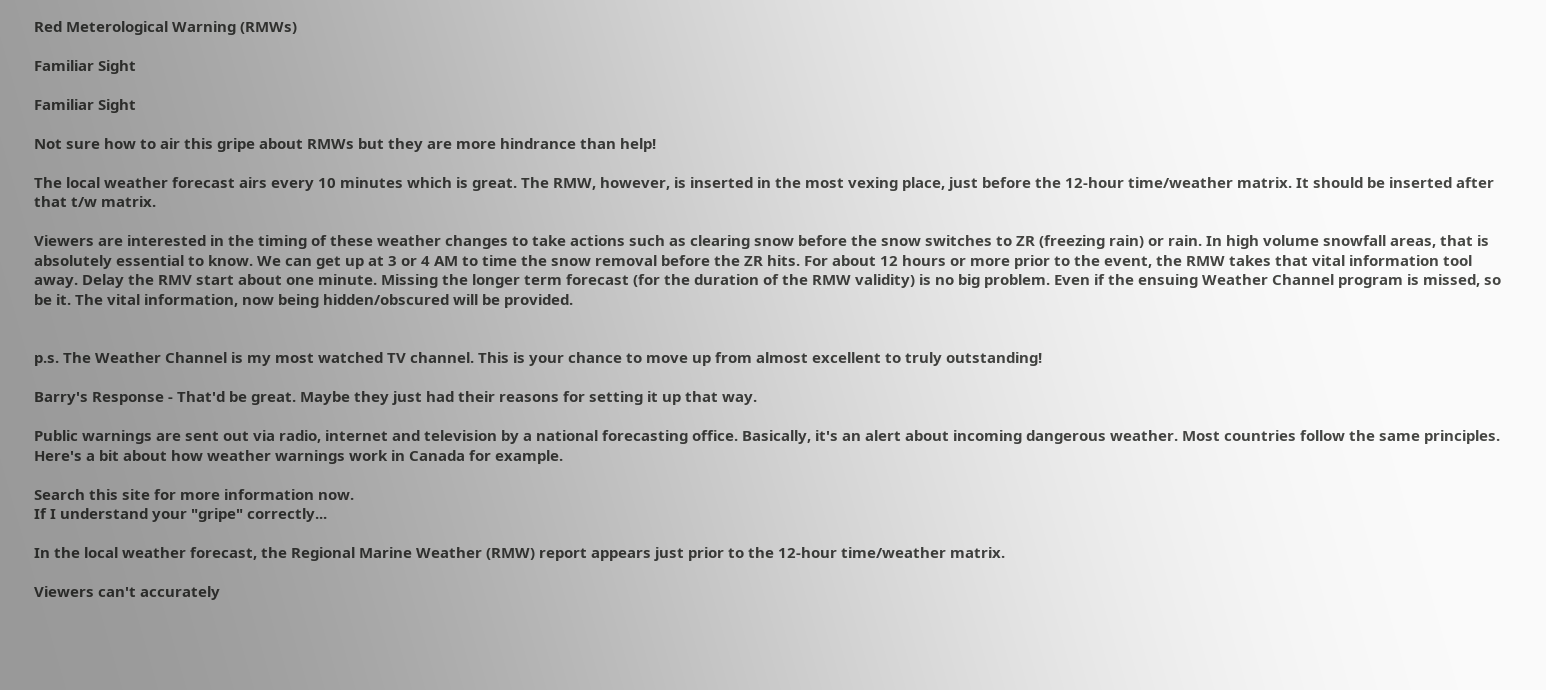Red Meterological Warning (RMWs)

Familiar Sight

Familiar Sight

Not sure how to air this gripe about RMWs but they are more hindrance than help!

The local weather forecast airs every 10 minutes which is great. The RMW, however, is inserted in the most vexing place, just before the 12-hour time/weather matrix. It should be inserted after that t/w matrix.

Viewers are interested in the timing of these weather changes to take actions such as clearing snow before the snow switches to ZR (freezing rain) or rain. In high volume snowfall areas, that is absolutely essential to know. We can get up at 3 or 4 AM to time the snow removal before the ZR hits. For about 12 hours or more prior to the event, the RMW takes that vital information tool away. Delay the RMV start about one minute. Missing the longer term forecast (for the duration of the RMW validity) is no big problem. Even if the ensuing Weather Channel program is missed, so be it. The vital information, now being hidden/obscured will be provided.


p.s. The Weather Channel is my most watched TV channel. This is your chance to move up from almost excellent to truly outstanding!

Barry's Response - That'd be great. Maybe they just had their reasons for setting it up that way.

Public warnings are sent out via radio, internet and television by a national forecasting office. Basically, it's an alert about incoming dangerous weather. Most countries follow the same principles. Here's a bit about how weather warnings work in Canada for example.

Search this site for more information now.
If I understand your "gripe" correctly...

In the local weather forecast, the Regional Marine Weather (RMW) report appears just prior to the 12-hour time/weather matrix.

Viewers can't accurately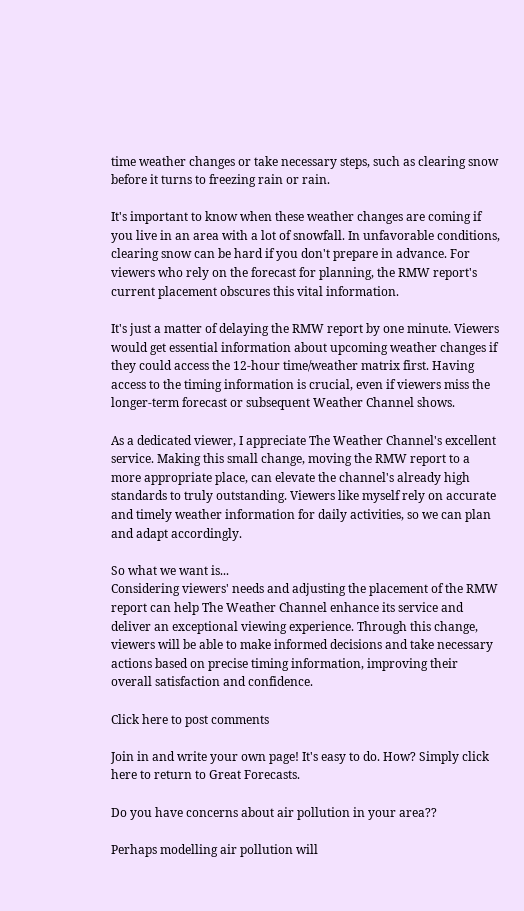time weather changes or take necessary steps, such as clearing snow before it turns to freezing rain or rain.

It's important to know when these weather changes are coming if you live in an area with a lot of snowfall. In unfavorable conditions, clearing snow can be hard if you don't prepare in advance. For viewers who rely on the forecast for planning, the RMW report's current placement obscures this vital information.

It's just a matter of delaying the RMW report by one minute. Viewers would get essential information about upcoming weather changes if they could access the 12-hour time/weather matrix first. Having access to the timing information is crucial, even if viewers miss the longer-term forecast or subsequent Weather Channel shows.

As a dedicated viewer, I appreciate The Weather Channel's excellent service. Making this small change, moving the RMW report to a more appropriate place, can elevate the channel's already high standards to truly outstanding. Viewers like myself rely on accurate and timely weather information for daily activities, so we can plan and adapt accordingly.

So what we want is...
Considering viewers' needs and adjusting the placement of the RMW report can help The Weather Channel enhance its service and deliver an exceptional viewing experience. Through this change, viewers will be able to make informed decisions and take necessary actions based on precise timing information, improving their overall satisfaction and confidence.

Click here to post comments

Join in and write your own page! It's easy to do. How? Simply click here to return to Great Forecasts.

Do you have concerns about air pollution in your area??

Perhaps modelling air pollution will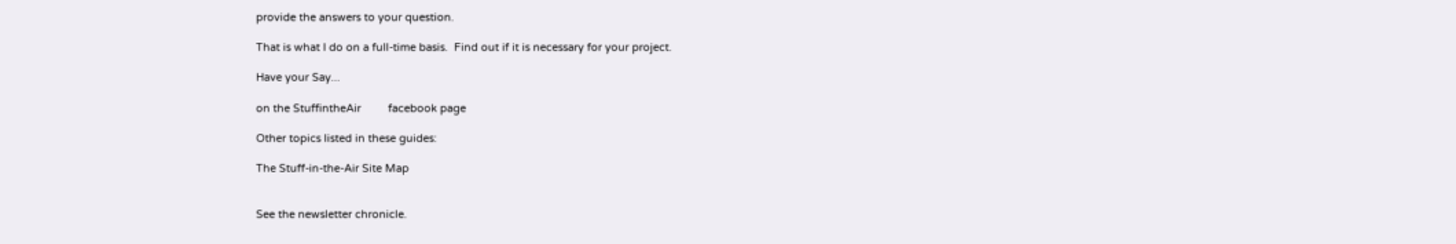provide the answers to your question.

That is what I do on a full-time basis.  Find out if it is necessary for your project.

Have your Say...

on the StuffintheAir         facebook page

Other topics listed in these guides:

The Stuff-in-the-Air Site Map


See the newsletter chronicle.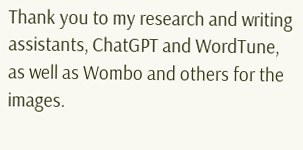Thank you to my research and writing assistants, ChatGPT and WordTune, as well as Wombo and others for the images.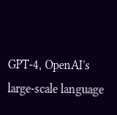GPT-4, OpenAI's large-scale language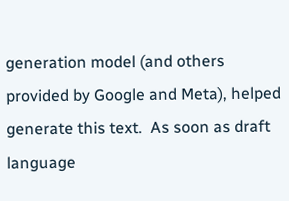generation model (and others provided by Google and Meta), helped generate this text.  As soon as draft language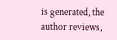is generated, the author reviews,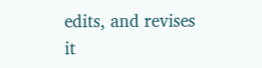edits, and revises it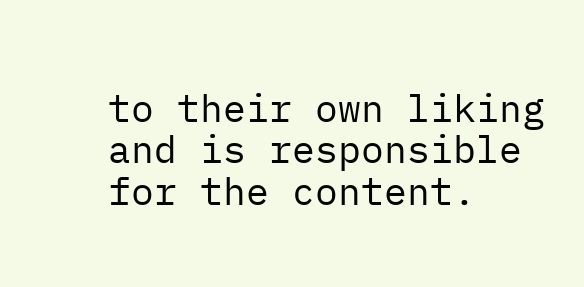to their own liking and is responsible for the content.